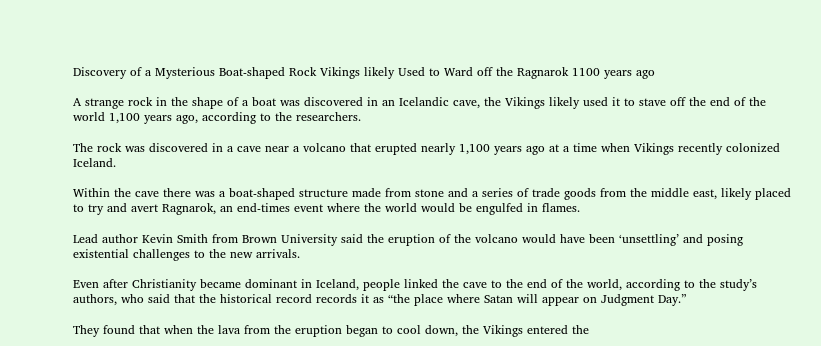Discovery of a Mysterious Boat-shaped Rock Vikings likely Used to Ward off the Ragnarok 1100 years ago

A strange rock in the shape of a boat was discovered in an Icelandic cave, the Vikings likely used it to stave off the end of the world 1,100 years ago, according to the researchers.

The rock was discovered in a cave near a volcano that erupted nearly 1,100 years ago at a time when Vikings recently colonized Iceland.

Within the cave there was a boat-shaped structure made from stone and a series of trade goods from the middle east, likely placed to try and avert Ragnarok, an end-times event where the world would be engulfed in flames.

Lead author Kevin Smith from Brown University said the eruption of the volcano would have been ‘unsettling’ and posing existential challenges to the new arrivals.

Even after Christianity became dominant in Iceland, people linked the cave to the end of the world, according to the study’s authors, who said that the historical record records it as “the place where Satan will appear on Judgment Day.”

They found that when the lava from the eruption began to cool down, the Vikings entered the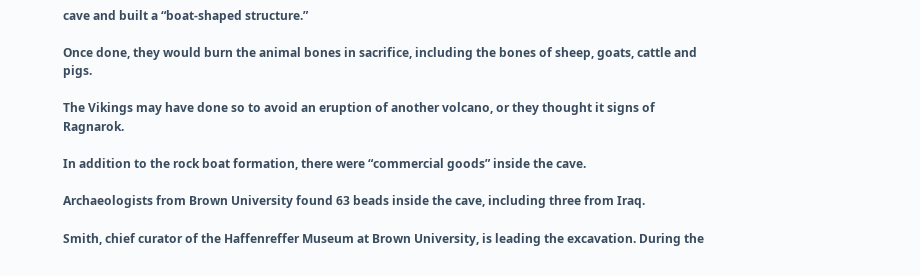cave and built a “boat-shaped structure.”

Once done, they would burn the animal bones in sacrifice, including the bones of sheep, goats, cattle and pigs.

The Vikings may have done so to avoid an eruption of another volcano, or they thought it signs of Ragnarok.

In addition to the rock boat formation, there were “commercial goods” inside the cave.

Archaeologists from Brown University found 63 beads inside the cave, including three from Iraq.

Smith, chief curator of the Haffenreffer Museum at Brown University, is leading the excavation. During the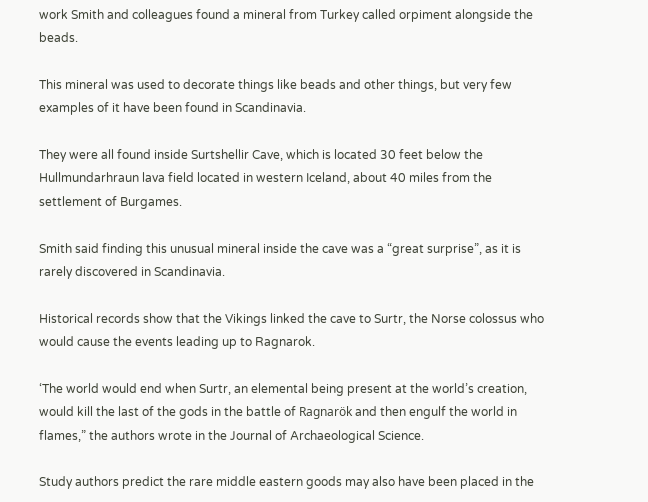work Smith and colleagues found a mineral from Turkey called orpiment alongside the beads.

This mineral was used to decorate things like beads and other things, but very few examples of it have been found in Scandinavia.

They were all found inside Surtshellir Cave, which is located 30 feet below the Hullmundarhraun lava field located in western Iceland, about 40 miles from the settlement of Burgames.

Smith said finding this unusual mineral inside the cave was a “great surprise”, as it is rarely discovered in Scandinavia.

Historical records show that the Vikings linked the cave to Surtr, the Norse colossus who would cause the events leading up to Ragnarok.

‘The world would end when Surtr, an elemental being present at the world’s creation, would kill the last of the gods in the battle of Ragnarök and then engulf the world in flames,” the authors wrote in the Journal of Archaeological Science.

Study authors predict the rare middle eastern goods may also have been placed in the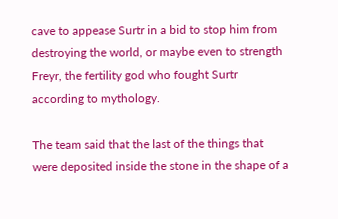cave to appease Surtr in a bid to stop him from destroying the world, or maybe even to strength Freyr, the fertility god who fought Surtr according to mythology.

The team said that the last of the things that were deposited inside the stone in the shape of a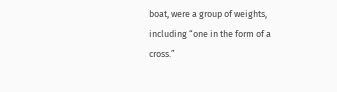boat, were a group of weights, including “one in the form of a cross.”